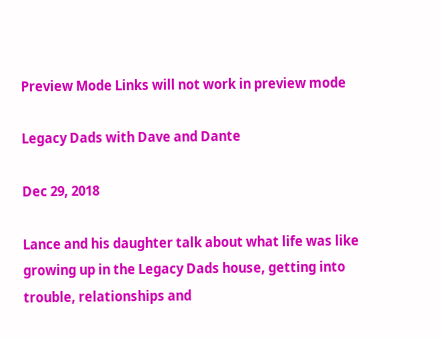Preview Mode Links will not work in preview mode

Legacy Dads with Dave and Dante

Dec 29, 2018

Lance and his daughter talk about what life was like growing up in the Legacy Dads house, getting into trouble, relationships and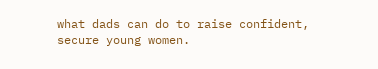what dads can do to raise confident, secure young women.